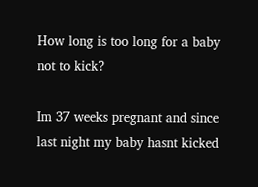How long is too long for a baby not to kick?

Im 37 weeks pregnant and since last night my baby hasnt kicked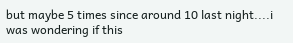but maybe 5 times since around 10 last night....i was wondering if this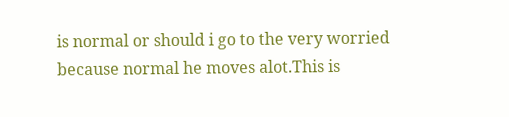is normal or should i go to the very worried because normal he moves alot.This is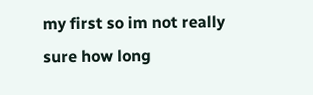my first so im not really sure how long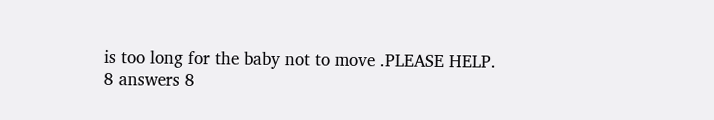is too long for the baby not to move .PLEASE HELP.
8 answers 8